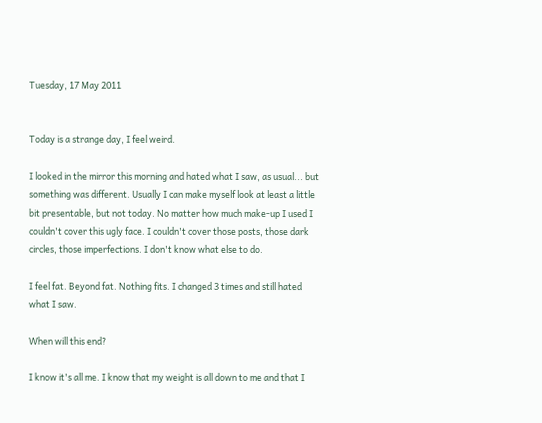Tuesday, 17 May 2011


Today is a strange day, I feel weird.

I looked in the mirror this morning and hated what I saw, as usual... but something was different. Usually I can make myself look at least a little bit presentable, but not today. No matter how much make-up I used I couldn't cover this ugly face. I couldn't cover those posts, those dark circles, those imperfections. I don't know what else to do.

I feel fat. Beyond fat. Nothing fits. I changed 3 times and still hated what I saw.

When will this end?

I know it's all me. I know that my weight is all down to me and that I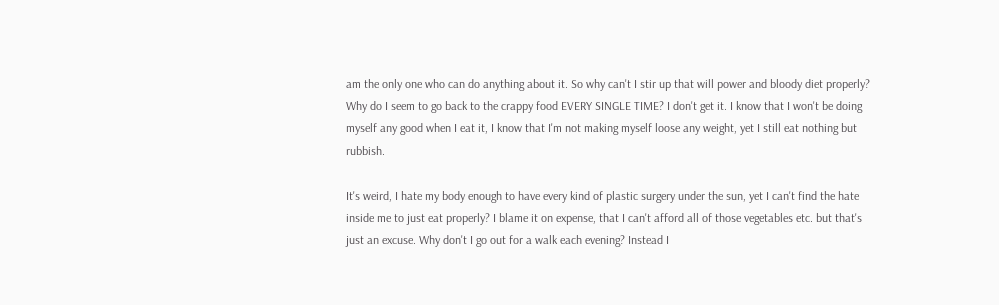am the only one who can do anything about it. So why can't I stir up that will power and bloody diet properly? Why do I seem to go back to the crappy food EVERY SINGLE TIME? I don't get it. I know that I won't be doing myself any good when I eat it, I know that I'm not making myself loose any weight, yet I still eat nothing but rubbish.

It's weird, I hate my body enough to have every kind of plastic surgery under the sun, yet I can't find the hate inside me to just eat properly? I blame it on expense, that I can't afford all of those vegetables etc. but that's just an excuse. Why don't I go out for a walk each evening? Instead I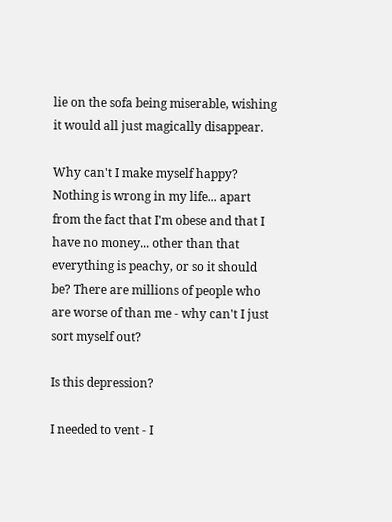lie on the sofa being miserable, wishing it would all just magically disappear.

Why can't I make myself happy? Nothing is wrong in my life... apart from the fact that I'm obese and that I have no money... other than that everything is peachy, or so it should be? There are millions of people who are worse of than me - why can't I just sort myself out?

Is this depression?

I needed to vent - I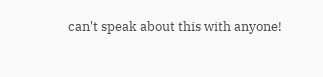can't speak about this with anyone!